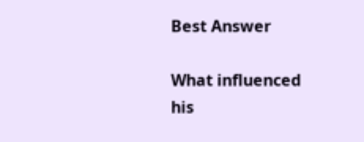Best Answer

What influenced his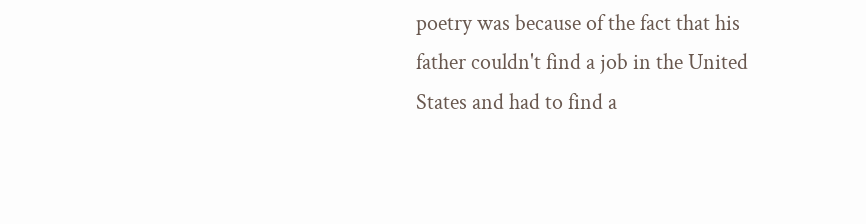poetry was because of the fact that his father couldn't find a job in the United States and had to find a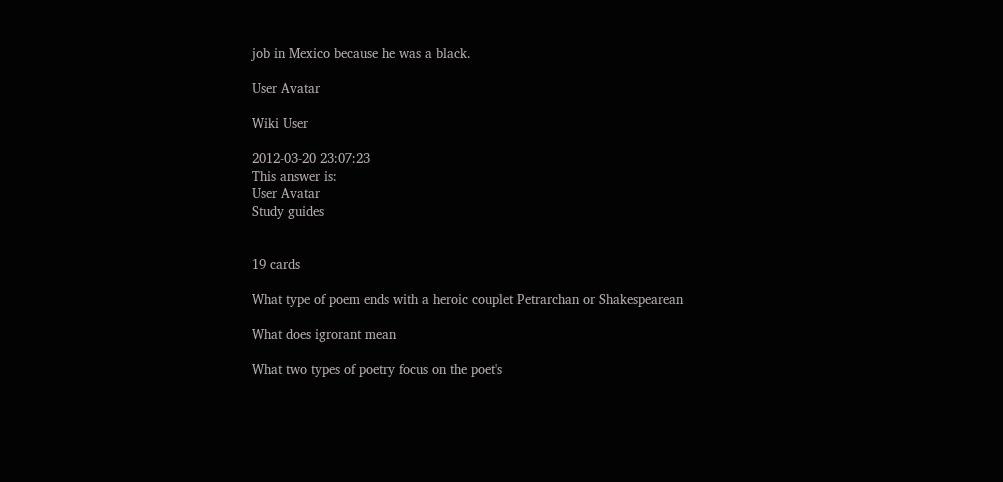job in Mexico because he was a black.

User Avatar

Wiki User

2012-03-20 23:07:23
This answer is:
User Avatar
Study guides


19 cards

What type of poem ends with a heroic couplet Petrarchan or Shakespearean

What does igrorant mean

What two types of poetry focus on the poet's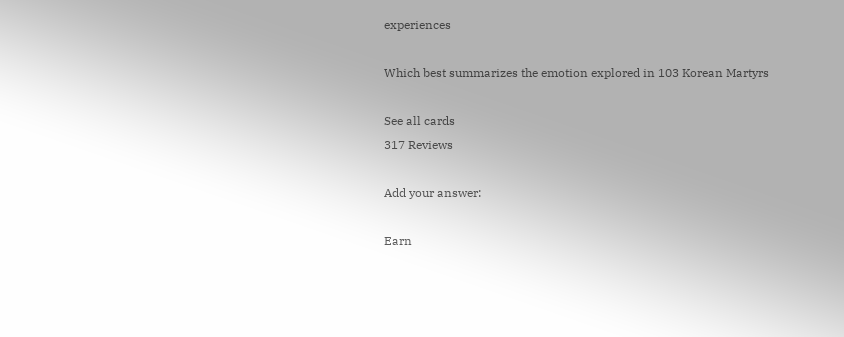experiences

Which best summarizes the emotion explored in 103 Korean Martyrs

See all cards
317 Reviews

Add your answer:

Earn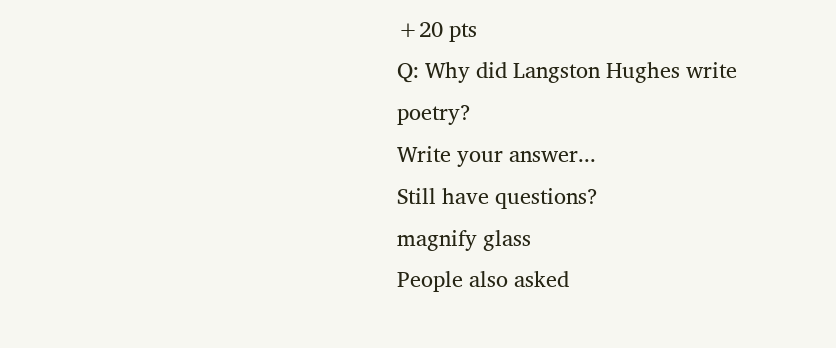+20 pts
Q: Why did Langston Hughes write poetry?
Write your answer...
Still have questions?
magnify glass
People also asked